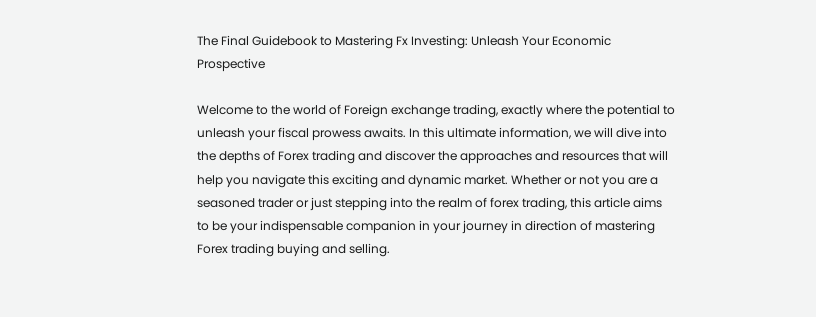The Final Guidebook to Mastering Fx Investing: Unleash Your Economic Prospective

Welcome to the world of Foreign exchange trading, exactly where the potential to unleash your fiscal prowess awaits. In this ultimate information, we will dive into the depths of Forex trading and discover the approaches and resources that will help you navigate this exciting and dynamic market. Whether or not you are a seasoned trader or just stepping into the realm of forex trading, this article aims to be your indispensable companion in your journey in direction of mastering Forex trading buying and selling.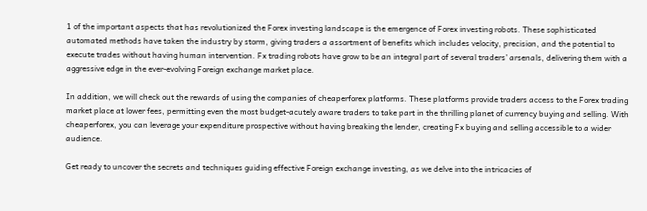1 of the important aspects that has revolutionized the Forex investing landscape is the emergence of Forex investing robots. These sophisticated automated methods have taken the industry by storm, giving traders a assortment of benefits which includes velocity, precision, and the potential to execute trades without having human intervention. Fx trading robots have grow to be an integral part of several traders’ arsenals, delivering them with a aggressive edge in the ever-evolving Foreign exchange market place.

In addition, we will check out the rewards of using the companies of cheaperforex platforms. These platforms provide traders access to the Forex trading market place at lower fees, permitting even the most budget-acutely aware traders to take part in the thrilling planet of currency buying and selling. With cheaperforex, you can leverage your expenditure prospective without having breaking the lender, creating Fx buying and selling accessible to a wider audience.

Get ready to uncover the secrets and techniques guiding effective Foreign exchange investing, as we delve into the intricacies of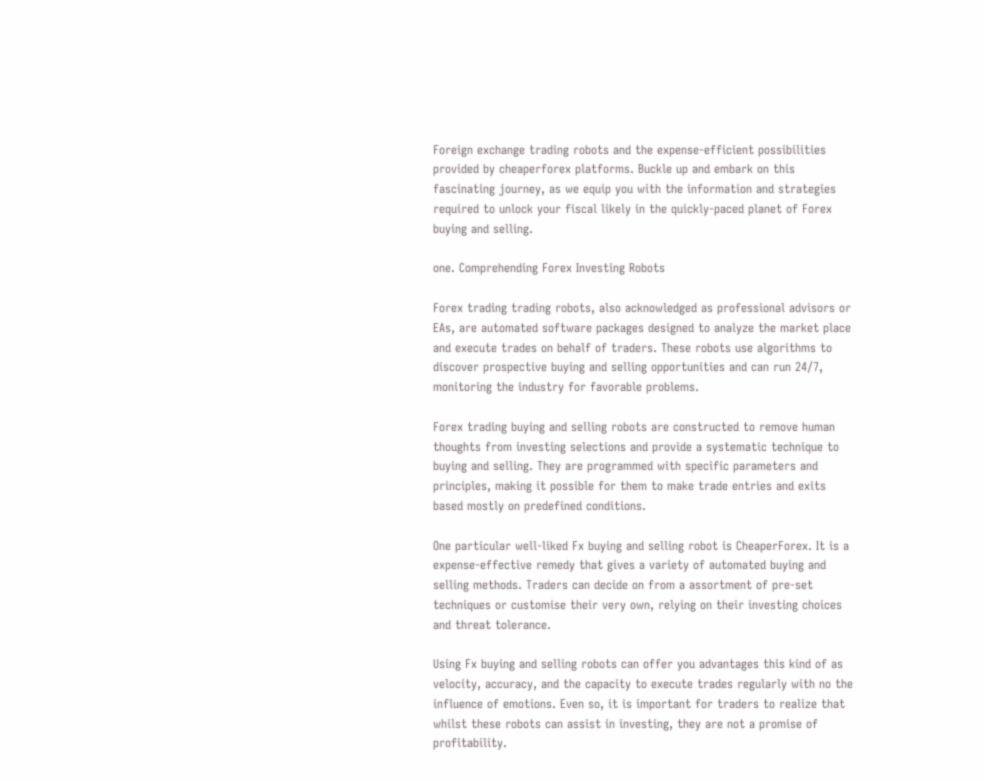Foreign exchange trading robots and the expense-efficient possibilities provided by cheaperforex platforms. Buckle up and embark on this fascinating journey, as we equip you with the information and strategies required to unlock your fiscal likely in the quickly-paced planet of Forex buying and selling.

one. Comprehending Forex Investing Robots

Forex trading trading robots, also acknowledged as professional advisors or EAs, are automated software packages designed to analyze the market place and execute trades on behalf of traders. These robots use algorithms to discover prospective buying and selling opportunities and can run 24/7, monitoring the industry for favorable problems.

Forex trading buying and selling robots are constructed to remove human thoughts from investing selections and provide a systematic technique to buying and selling. They are programmed with specific parameters and principles, making it possible for them to make trade entries and exits based mostly on predefined conditions.

One particular well-liked Fx buying and selling robot is CheaperForex. It is a expense-effective remedy that gives a variety of automated buying and selling methods. Traders can decide on from a assortment of pre-set techniques or customise their very own, relying on their investing choices and threat tolerance.

Using Fx buying and selling robots can offer you advantages this kind of as velocity, accuracy, and the capacity to execute trades regularly with no the influence of emotions. Even so, it is important for traders to realize that whilst these robots can assist in investing, they are not a promise of profitability.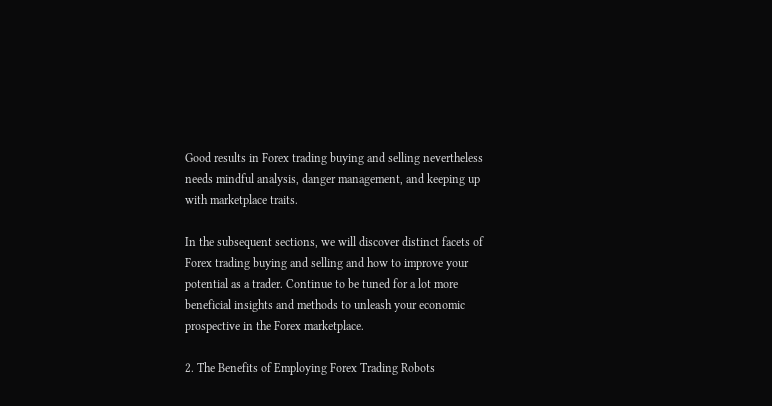Good results in Forex trading buying and selling nevertheless needs mindful analysis, danger management, and keeping up with marketplace traits.

In the subsequent sections, we will discover distinct facets of Forex trading buying and selling and how to improve your potential as a trader. Continue to be tuned for a lot more beneficial insights and methods to unleash your economic prospective in the Forex marketplace.

2. The Benefits of Employing Forex Trading Robots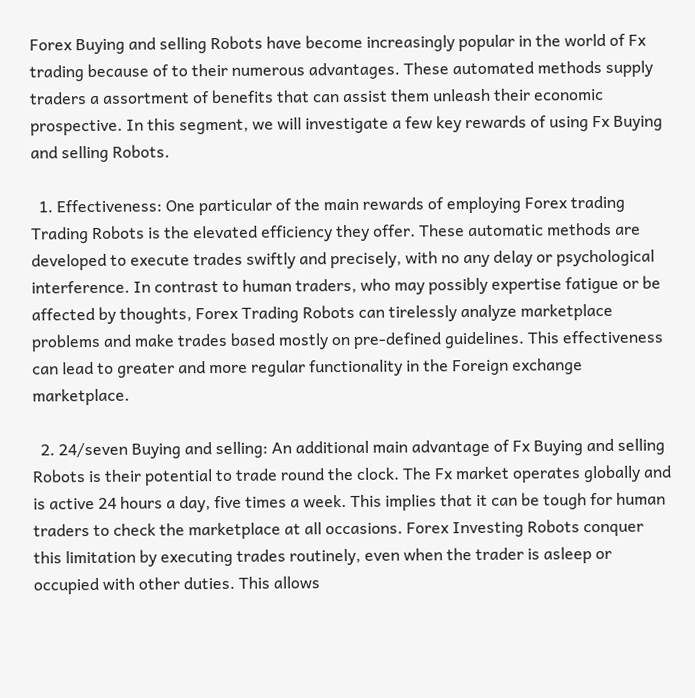Forex Buying and selling Robots have become increasingly popular in the world of Fx trading because of to their numerous advantages. These automated methods supply traders a assortment of benefits that can assist them unleash their economic prospective. In this segment, we will investigate a few key rewards of using Fx Buying and selling Robots.

  1. Effectiveness: One particular of the main rewards of employing Forex trading Trading Robots is the elevated efficiency they offer. These automatic methods are developed to execute trades swiftly and precisely, with no any delay or psychological interference. In contrast to human traders, who may possibly expertise fatigue or be affected by thoughts, Forex Trading Robots can tirelessly analyze marketplace problems and make trades based mostly on pre-defined guidelines. This effectiveness can lead to greater and more regular functionality in the Foreign exchange marketplace.

  2. 24/seven Buying and selling: An additional main advantage of Fx Buying and selling Robots is their potential to trade round the clock. The Fx market operates globally and is active 24 hours a day, five times a week. This implies that it can be tough for human traders to check the marketplace at all occasions. Forex Investing Robots conquer this limitation by executing trades routinely, even when the trader is asleep or occupied with other duties. This allows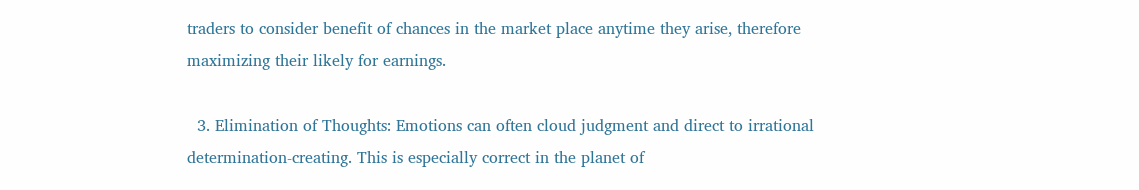traders to consider benefit of chances in the market place anytime they arise, therefore maximizing their likely for earnings.

  3. Elimination of Thoughts: Emotions can often cloud judgment and direct to irrational determination-creating. This is especially correct in the planet of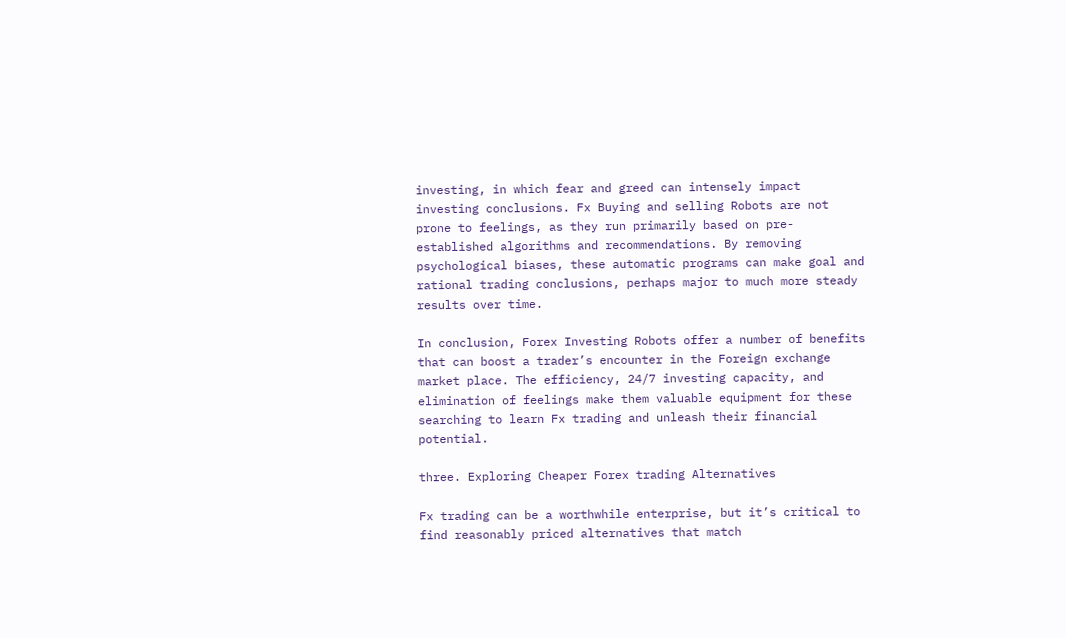investing, in which fear and greed can intensely impact investing conclusions. Fx Buying and selling Robots are not prone to feelings, as they run primarily based on pre-established algorithms and recommendations. By removing psychological biases, these automatic programs can make goal and rational trading conclusions, perhaps major to much more steady results over time.

In conclusion, Forex Investing Robots offer a number of benefits that can boost a trader’s encounter in the Foreign exchange market place. The efficiency, 24/7 investing capacity, and elimination of feelings make them valuable equipment for these searching to learn Fx trading and unleash their financial potential.

three. Exploring Cheaper Forex trading Alternatives

Fx trading can be a worthwhile enterprise, but it’s critical to find reasonably priced alternatives that match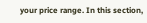your price range. In this section,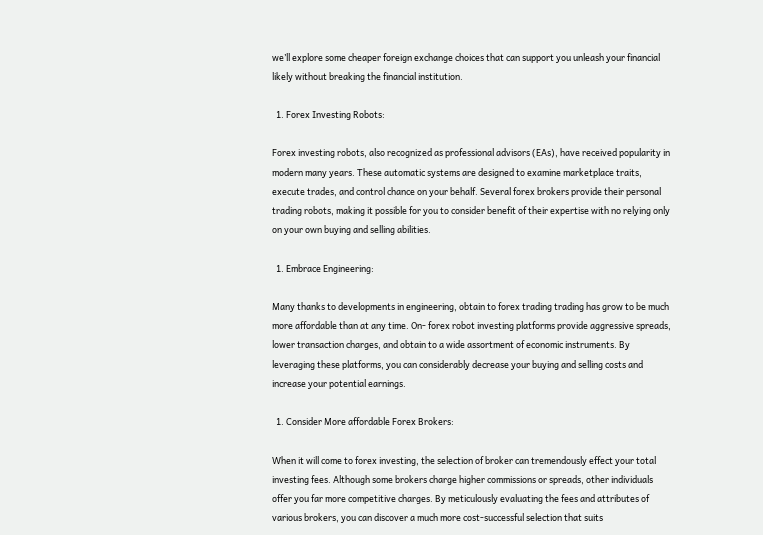we’ll explore some cheaper foreign exchange choices that can support you unleash your financial likely without breaking the financial institution.

  1. Forex Investing Robots:

Forex investing robots, also recognized as professional advisors (EAs), have received popularity in modern many years. These automatic systems are designed to examine marketplace traits, execute trades, and control chance on your behalf. Several forex brokers provide their personal trading robots, making it possible for you to consider benefit of their expertise with no relying only on your own buying and selling abilities.

  1. Embrace Engineering:

Many thanks to developments in engineering, obtain to forex trading trading has grow to be much more affordable than at any time. On- forex robot investing platforms provide aggressive spreads, lower transaction charges, and obtain to a wide assortment of economic instruments. By leveraging these platforms, you can considerably decrease your buying and selling costs and increase your potential earnings.

  1. Consider More affordable Forex Brokers:

When it will come to forex investing, the selection of broker can tremendously effect your total investing fees. Although some brokers charge higher commissions or spreads, other individuals offer you far more competitive charges. By meticulously evaluating the fees and attributes of various brokers, you can discover a much more cost-successful selection that suits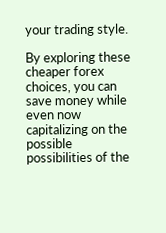your trading style.

By exploring these cheaper forex choices, you can save money while even now capitalizing on the possible possibilities of the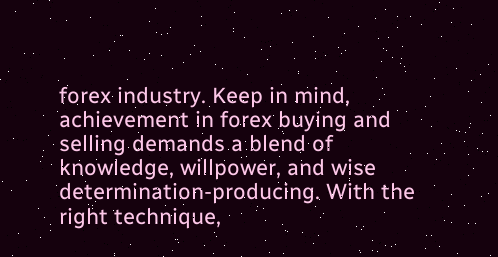forex industry. Keep in mind, achievement in forex buying and selling demands a blend of knowledge, willpower, and wise determination-producing. With the right technique,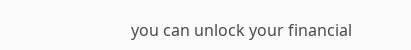you can unlock your financial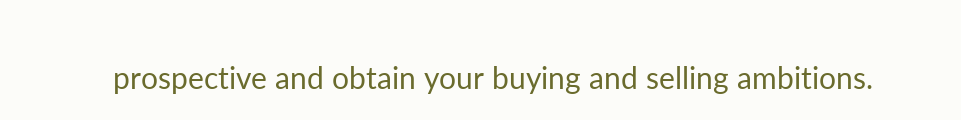prospective and obtain your buying and selling ambitions.